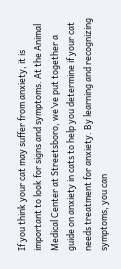If you think your cat may suffer from anxiety, it is important to look for signs and symptoms. At the Animal Medical Center at Streetsboro, we’ve put together a guide on anxiety in cats to help you determine if your cat needs treatment for anxiety. By learning and recognizing symptoms, you can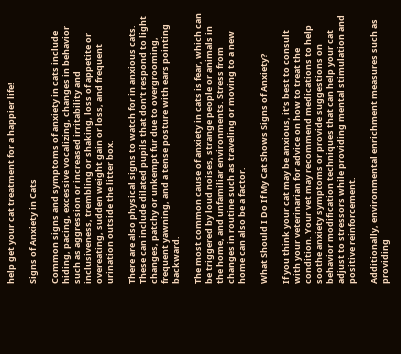help get your cat treatment for a happier life!

Signs of Anxiety in Cats

Common signs and symptoms of anxiety in cats include hiding, pacing, excessive vocalizing, changes in behavior such as aggression or increased irritability and inclusiveness, trembling or shaking, loss of appetite or overeating, sudden weight gain or loss, and frequent urination outside the litter box.

There are also physical signs to watch for in anxious cats. These can include dilated pupils that don’t respond to light changes, patchy or unkempt fur due to overgrooming, frequent yawning, and a tense posture with ears pointing backward.

The most common cause of anxiety in cats is fear, which can be triggered by loud noises, strange people or animals in the home, and unfamiliar environments. Stress from changes in routine such as traveling or moving to a new home can also be a factor.

What Should I Do If My Cat Shows Signs of Anxiety?

If you think your cat may be anxious, it’s best to consult with your veterinarian for advice on how to treat the condition. Your vet may recommend medications to help soothe anxiety symptoms or provide suggestions on behavior modification techniques that can help your cat adjust to stressors while providing mental stimulation and positive reinforcement.

Additionally, environmental enrichment measures such as providing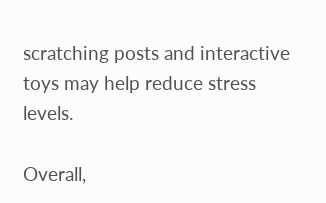scratching posts and interactive toys may help reduce stress levels.

Overall,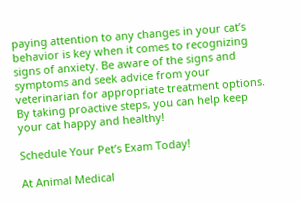paying attention to any changes in your cat’s behavior is key when it comes to recognizing signs of anxiety. Be aware of the signs and symptoms and seek advice from your veterinarian for appropriate treatment options. By taking proactive steps, you can help keep your cat happy and healthy!

Schedule Your Pet’s Exam Today!

At Animal Medical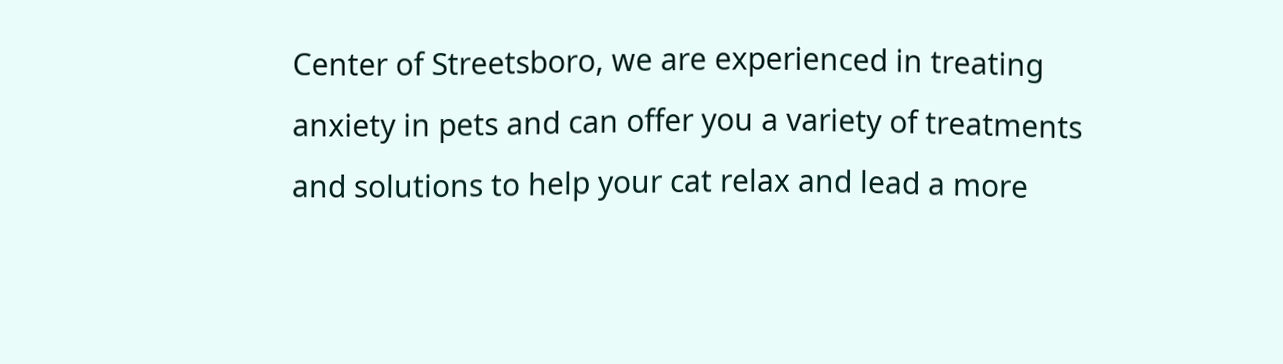Center of Streetsboro, we are experienced in treating anxiety in pets and can offer you a variety of treatments and solutions to help your cat relax and lead a more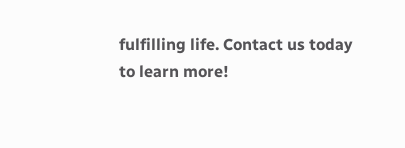fulfilling life. Contact us today to learn more!